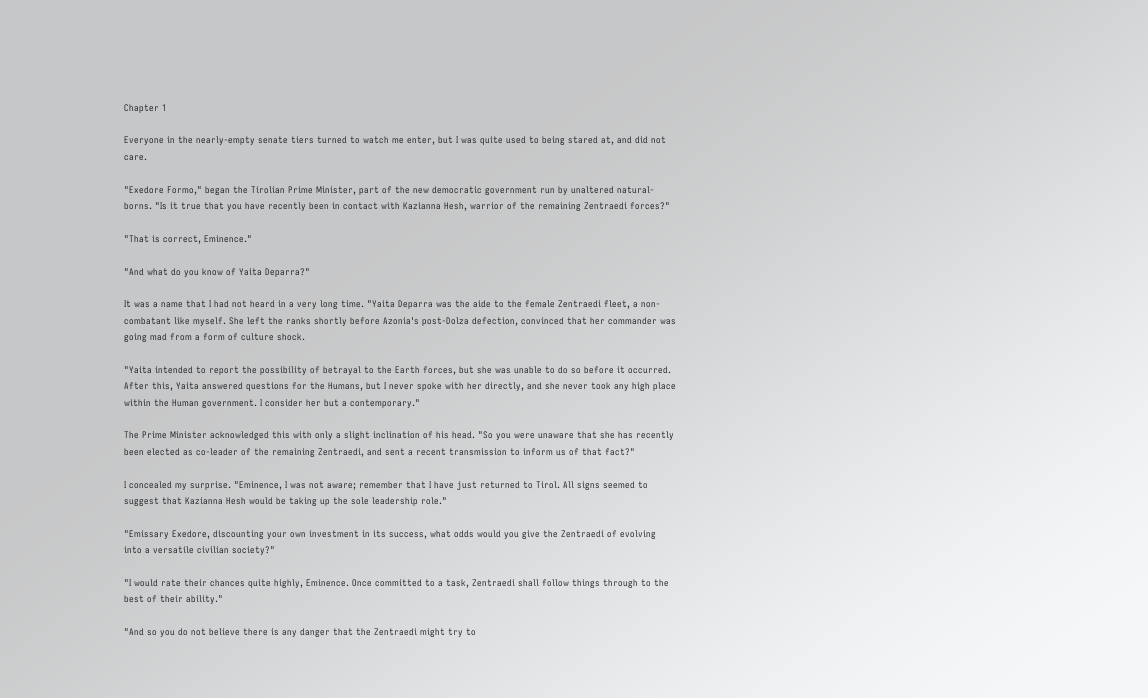Chapter 1

Everyone in the nearly-empty senate tiers turned to watch me enter, but I was quite used to being stared at, and did not care.

"Exedore Formo," began the Tirolian Prime Minister, part of the new democratic government run by unaltered natural-borns. "Is it true that you have recently been in contact with Kazianna Hesh, warrior of the remaining Zentraedi forces?"

"That is correct, Eminence."

"And what do you know of Yaita Deparra?"

It was a name that I had not heard in a very long time. "Yaita Deparra was the aide to the female Zentraedi fleet, a non-combatant like myself. She left the ranks shortly before Azonia's post-Dolza defection, convinced that her commander was going mad from a form of culture shock.

"Yaita intended to report the possibility of betrayal to the Earth forces, but she was unable to do so before it occurred. After this, Yaita answered questions for the Humans, but I never spoke with her directly, and she never took any high place within the Human government. I consider her but a contemporary."

The Prime Minister acknowledged this with only a slight inclination of his head. "So you were unaware that she has recently been elected as co-leader of the remaining Zentraedi, and sent a recent transmission to inform us of that fact?"

I concealed my surprise. "Eminence, I was not aware; remember that I have just returned to Tirol. All signs seemed to suggest that Kazianna Hesh would be taking up the sole leadership role."

"Emissary Exedore, discounting your own investment in its success, what odds would you give the Zentraedi of evolving into a versatile civilian society?"

"I would rate their chances quite highly, Eminence. Once committed to a task, Zentraedi shall follow things through to the best of their ability."

"And so you do not believe there is any danger that the Zentraedi might try to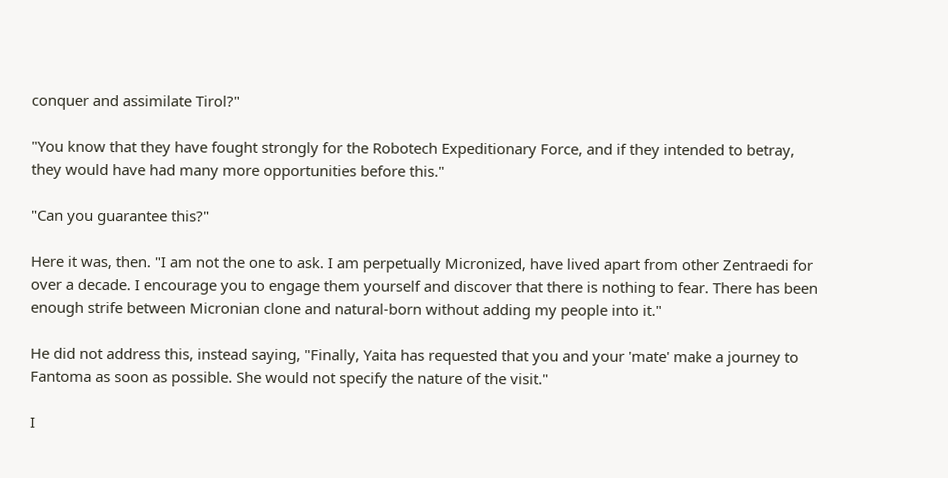conquer and assimilate Tirol?"

"You know that they have fought strongly for the Robotech Expeditionary Force, and if they intended to betray, they would have had many more opportunities before this."

"Can you guarantee this?"

Here it was, then. "I am not the one to ask. I am perpetually Micronized, have lived apart from other Zentraedi for over a decade. I encourage you to engage them yourself and discover that there is nothing to fear. There has been enough strife between Micronian clone and natural-born without adding my people into it."

He did not address this, instead saying, "Finally, Yaita has requested that you and your 'mate' make a journey to Fantoma as soon as possible. She would not specify the nature of the visit."

I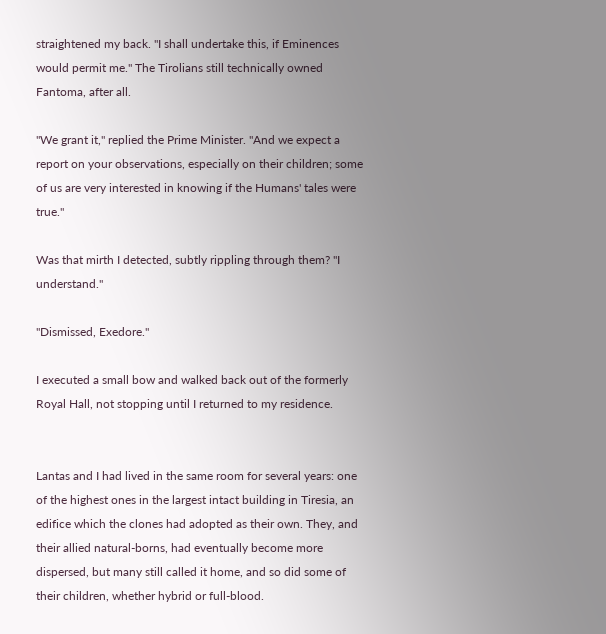straightened my back. "I shall undertake this, if Eminences would permit me." The Tirolians still technically owned Fantoma, after all.

"We grant it," replied the Prime Minister. "And we expect a report on your observations, especially on their children; some of us are very interested in knowing if the Humans' tales were true."

Was that mirth I detected, subtly rippling through them? "I understand."

"Dismissed, Exedore."

I executed a small bow and walked back out of the formerly Royal Hall, not stopping until I returned to my residence.


Lantas and I had lived in the same room for several years: one of the highest ones in the largest intact building in Tiresia, an edifice which the clones had adopted as their own. They, and their allied natural-borns, had eventually become more dispersed, but many still called it home, and so did some of their children, whether hybrid or full-blood.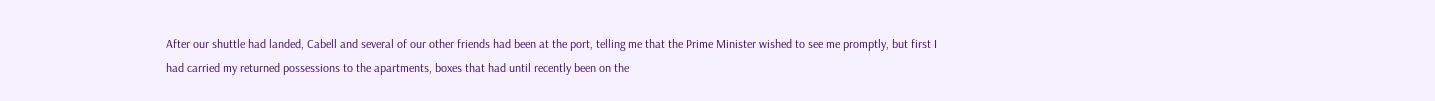After our shuttle had landed, Cabell and several of our other friends had been at the port, telling me that the Prime Minister wished to see me promptly, but first I had carried my returned possessions to the apartments, boxes that had until recently been on the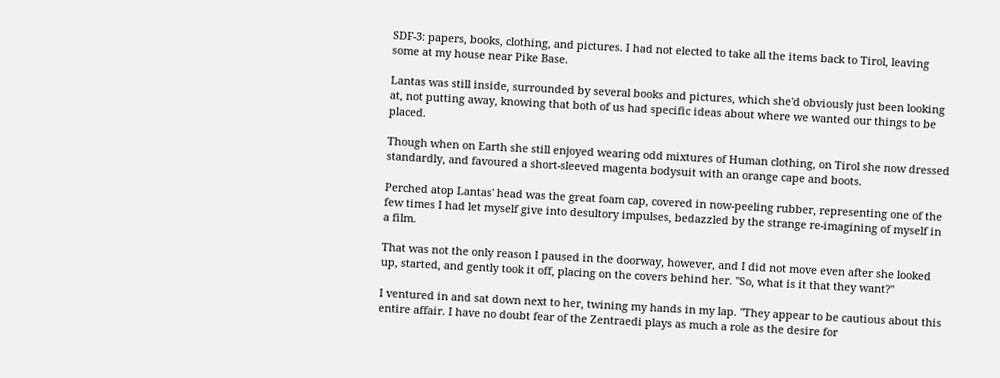SDF-3: papers, books, clothing, and pictures. I had not elected to take all the items back to Tirol, leaving some at my house near Pike Base.

Lantas was still inside, surrounded by several books and pictures, which she'd obviously just been looking at, not putting away, knowing that both of us had specific ideas about where we wanted our things to be placed.

Though when on Earth she still enjoyed wearing odd mixtures of Human clothing, on Tirol she now dressed standardly, and favoured a short-sleeved magenta bodysuit with an orange cape and boots.

Perched atop Lantas' head was the great foam cap, covered in now-peeling rubber, representing one of the few times I had let myself give into desultory impulses, bedazzled by the strange re-imagining of myself in a film.

That was not the only reason I paused in the doorway, however, and I did not move even after she looked up, started, and gently took it off, placing on the covers behind her. "So, what is it that they want?"

I ventured in and sat down next to her, twining my hands in my lap. "They appear to be cautious about this entire affair. I have no doubt fear of the Zentraedi plays as much a role as the desire for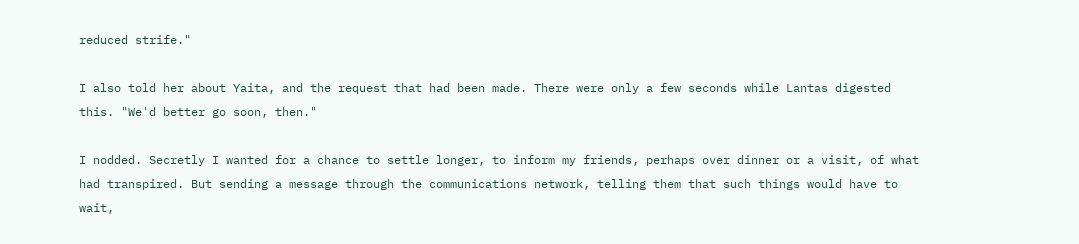reduced strife."

I also told her about Yaita, and the request that had been made. There were only a few seconds while Lantas digested this. "We'd better go soon, then."

I nodded. Secretly I wanted for a chance to settle longer, to inform my friends, perhaps over dinner or a visit, of what had transpired. But sending a message through the communications network, telling them that such things would have to wait,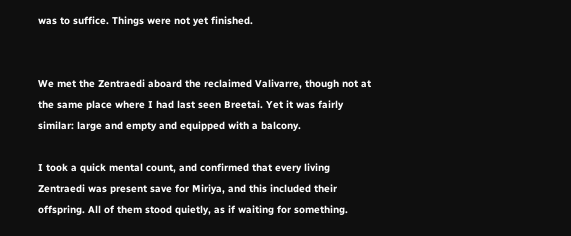was to suffice. Things were not yet finished.


We met the Zentraedi aboard the reclaimed Valivarre, though not at the same place where I had last seen Breetai. Yet it was fairly similar: large and empty and equipped with a balcony.

I took a quick mental count, and confirmed that every living Zentraedi was present save for Miriya, and this included their offspring. All of them stood quietly, as if waiting for something.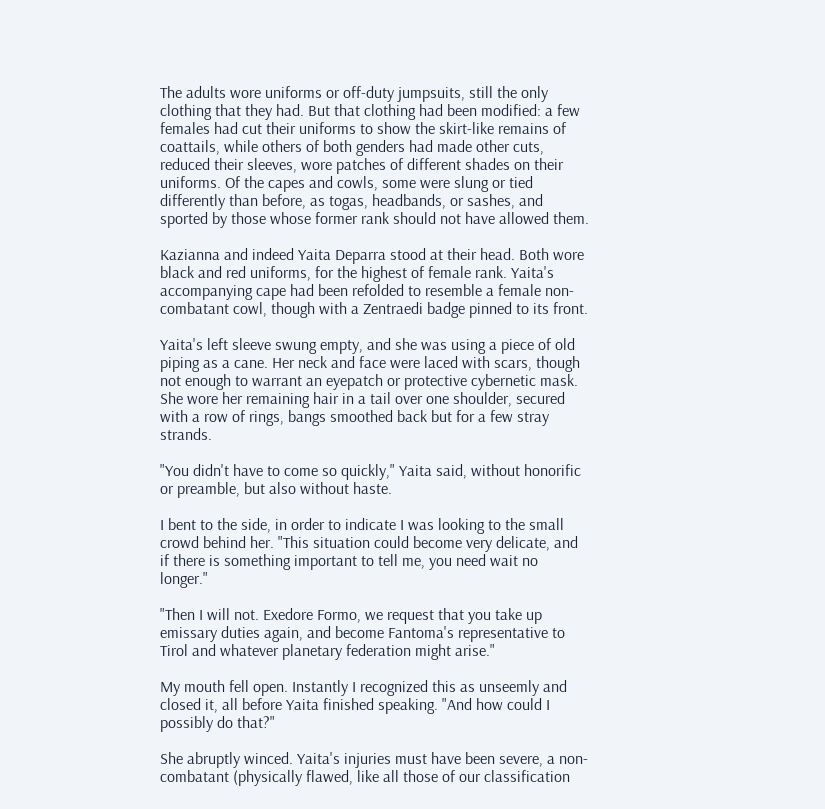The adults wore uniforms or off-duty jumpsuits, still the only clothing that they had. But that clothing had been modified: a few females had cut their uniforms to show the skirt-like remains of coattails, while others of both genders had made other cuts, reduced their sleeves, wore patches of different shades on their uniforms. Of the capes and cowls, some were slung or tied differently than before, as togas, headbands, or sashes, and sported by those whose former rank should not have allowed them.

Kazianna and indeed Yaita Deparra stood at their head. Both wore black and red uniforms, for the highest of female rank. Yaita's accompanying cape had been refolded to resemble a female non-combatant cowl, though with a Zentraedi badge pinned to its front.

Yaita's left sleeve swung empty, and she was using a piece of old piping as a cane. Her neck and face were laced with scars, though not enough to warrant an eyepatch or protective cybernetic mask. She wore her remaining hair in a tail over one shoulder, secured with a row of rings, bangs smoothed back but for a few stray strands.

"You didn't have to come so quickly," Yaita said, without honorific or preamble, but also without haste.

I bent to the side, in order to indicate I was looking to the small crowd behind her. "This situation could become very delicate, and if there is something important to tell me, you need wait no longer."

"Then I will not. Exedore Formo, we request that you take up emissary duties again, and become Fantoma's representative to Tirol and whatever planetary federation might arise."

My mouth fell open. Instantly I recognized this as unseemly and closed it, all before Yaita finished speaking. "And how could I possibly do that?"

She abruptly winced. Yaita's injuries must have been severe, a non-combatant (physically flawed, like all those of our classification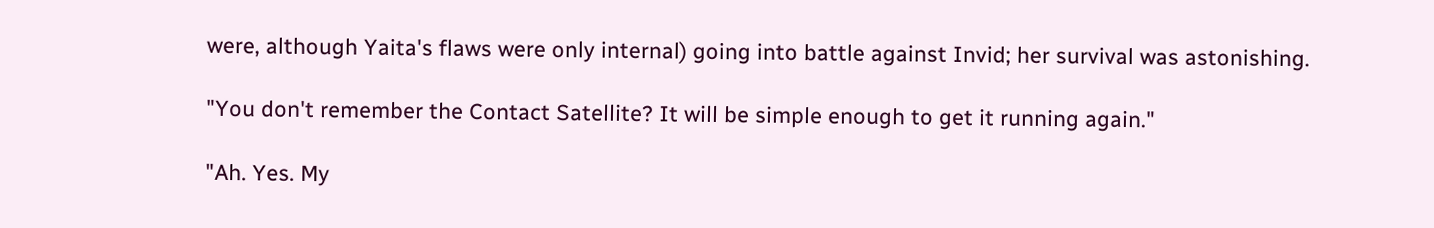were, although Yaita's flaws were only internal) going into battle against Invid; her survival was astonishing.

"You don't remember the Contact Satellite? It will be simple enough to get it running again."

"Ah. Yes. My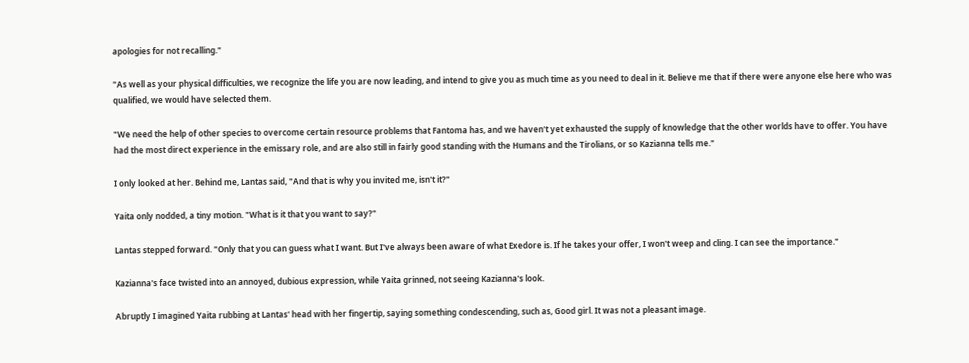apologies for not recalling."

"As well as your physical difficulties, we recognize the life you are now leading, and intend to give you as much time as you need to deal in it. Believe me that if there were anyone else here who was qualified, we would have selected them.

"We need the help of other species to overcome certain resource problems that Fantoma has, and we haven't yet exhausted the supply of knowledge that the other worlds have to offer. You have had the most direct experience in the emissary role, and are also still in fairly good standing with the Humans and the Tirolians, or so Kazianna tells me."

I only looked at her. Behind me, Lantas said, "And that is why you invited me, isn't it?"

Yaita only nodded, a tiny motion. "What is it that you want to say?"

Lantas stepped forward. "Only that you can guess what I want. But I've always been aware of what Exedore is. If he takes your offer, I won't weep and cling. I can see the importance."

Kazianna's face twisted into an annoyed, dubious expression, while Yaita grinned, not seeing Kazianna's look.

Abruptly I imagined Yaita rubbing at Lantas' head with her fingertip, saying something condescending, such as, Good girl. It was not a pleasant image.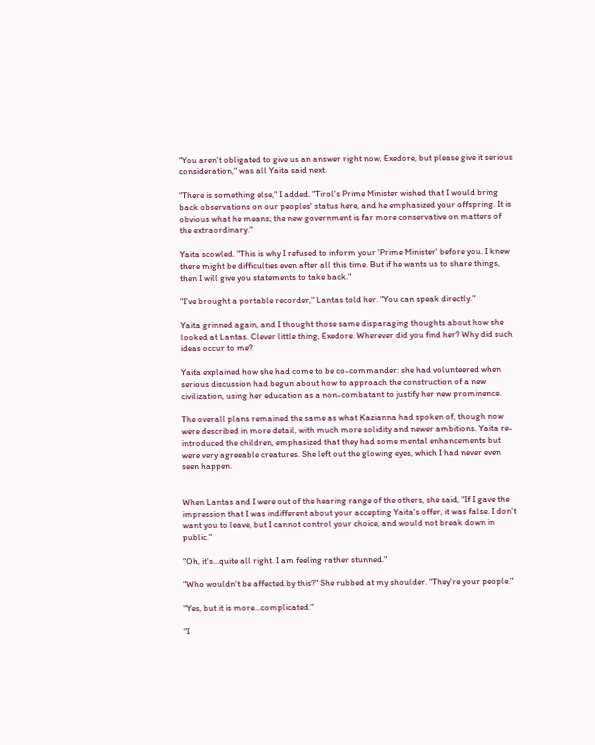"You aren't obligated to give us an answer right now, Exedore, but please give it serious consideration," was all Yaita said next.

"There is something else," I added. "Tirol's Prime Minister wished that I would bring back observations on our peoples' status here, and he emphasized your offspring. It is obvious what he means; the new government is far more conservative on matters of the extraordinary."

Yaita scowled. "This is why I refused to inform your 'Prime Minister' before you. I knew there might be difficulties even after all this time. But if he wants us to share things, then I will give you statements to take back."

"I've brought a portable recorder," Lantas told her. "You can speak directly."

Yaita grinned again, and I thought those same disparaging thoughts about how she looked at Lantas. Clever little thing, Exedore. Wherever did you find her? Why did such ideas occur to me?

Yaita explained how she had come to be co-commander: she had volunteered when serious discussion had begun about how to approach the construction of a new civilization, using her education as a non-combatant to justify her new prominence.

The overall plans remained the same as what Kazianna had spoken of, though now were described in more detail, with much more solidity and newer ambitions. Yaita re-introduced the children, emphasized that they had some mental enhancements but were very agreeable creatures. She left out the glowing eyes, which I had never even seen happen.


When Lantas and I were out of the hearing range of the others, she said, "If I gave the impression that I was indifferent about your accepting Yaita's offer, it was false. I don't want you to leave, but I cannot control your choice, and would not break down in public."

"Oh, it's...quite all right. I am feeling rather stunned."

"Who wouldn't be affected by this?" She rubbed at my shoulder. "They're your people."

"Yes, but it is more...complicated."

"I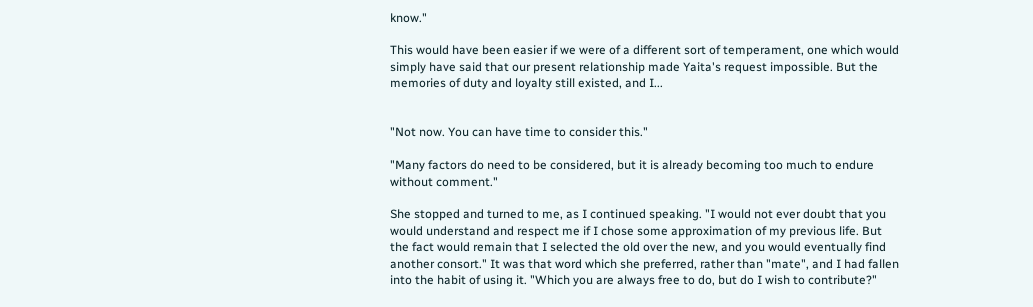know."

This would have been easier if we were of a different sort of temperament, one which would simply have said that our present relationship made Yaita's request impossible. But the memories of duty and loyalty still existed, and I...


"Not now. You can have time to consider this."

"Many factors do need to be considered, but it is already becoming too much to endure without comment."

She stopped and turned to me, as I continued speaking. "I would not ever doubt that you would understand and respect me if I chose some approximation of my previous life. But the fact would remain that I selected the old over the new, and you would eventually find another consort." It was that word which she preferred, rather than "mate", and I had fallen into the habit of using it. "Which you are always free to do, but do I wish to contribute?"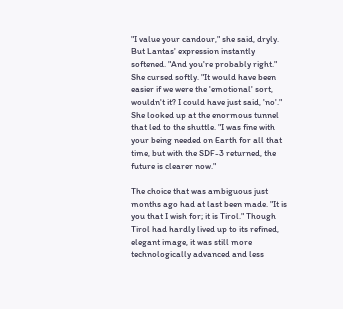"I value your candour," she said, dryly. But Lantas' expression instantly softened. "And you're probably right." She cursed softly. "It would have been easier if we were the 'emotional' sort, wouldn't it? I could have just said, 'no'." She looked up at the enormous tunnel that led to the shuttle. "I was fine with your being needed on Earth for all that time, but with the SDF-3 returned, the future is clearer now."

The choice that was ambiguous just months ago had at last been made. "It is you that I wish for; it is Tirol." Though Tirol had hardly lived up to its refined, elegant image, it was still more technologically advanced and less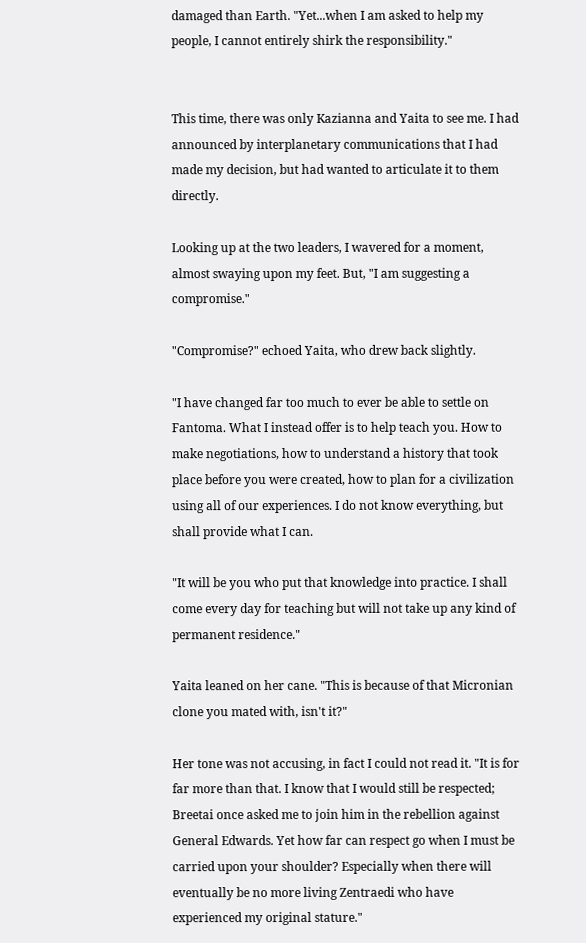damaged than Earth. "Yet...when I am asked to help my people, I cannot entirely shirk the responsibility."


This time, there was only Kazianna and Yaita to see me. I had announced by interplanetary communications that I had made my decision, but had wanted to articulate it to them directly.

Looking up at the two leaders, I wavered for a moment, almost swaying upon my feet. But, "I am suggesting a compromise."

"Compromise?" echoed Yaita, who drew back slightly.

"I have changed far too much to ever be able to settle on Fantoma. What I instead offer is to help teach you. How to make negotiations, how to understand a history that took place before you were created, how to plan for a civilization using all of our experiences. I do not know everything, but shall provide what I can.

"It will be you who put that knowledge into practice. I shall come every day for teaching but will not take up any kind of permanent residence."

Yaita leaned on her cane. "This is because of that Micronian clone you mated with, isn't it?"

Her tone was not accusing, in fact I could not read it. "It is for far more than that. I know that I would still be respected; Breetai once asked me to join him in the rebellion against General Edwards. Yet how far can respect go when I must be carried upon your shoulder? Especially when there will eventually be no more living Zentraedi who have experienced my original stature."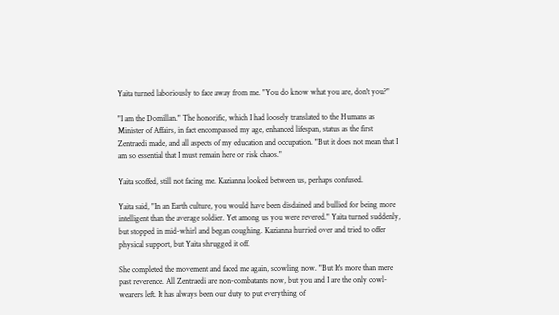Yaita turned laboriously to face away from me. "You do know what you are, don't you?"

"I am the Domillan." The honorific, which I had loosely translated to the Humans as Minister of Affairs, in fact encompassed my age, enhanced lifespan, status as the first Zentraedi made, and all aspects of my education and occupation. "But it does not mean that I am so essential that I must remain here or risk chaos."

Yaita scoffed, still not facing me. Kazianna looked between us, perhaps confused.

Yaita said, "In an Earth culture, you would have been disdained and bullied for being more intelligent than the average soldier. Yet among us you were revered." Yaita turned suddenly, but stopped in mid-whirl and began coughing. Kazianna hurried over and tried to offer physical support, but Yaita shrugged it off.

She completed the movement and faced me again, scowling now. "But It's more than mere past reverence. All Zentraedi are non-combatants now, but you and I are the only cowl-wearers left. It has always been our duty to put everything of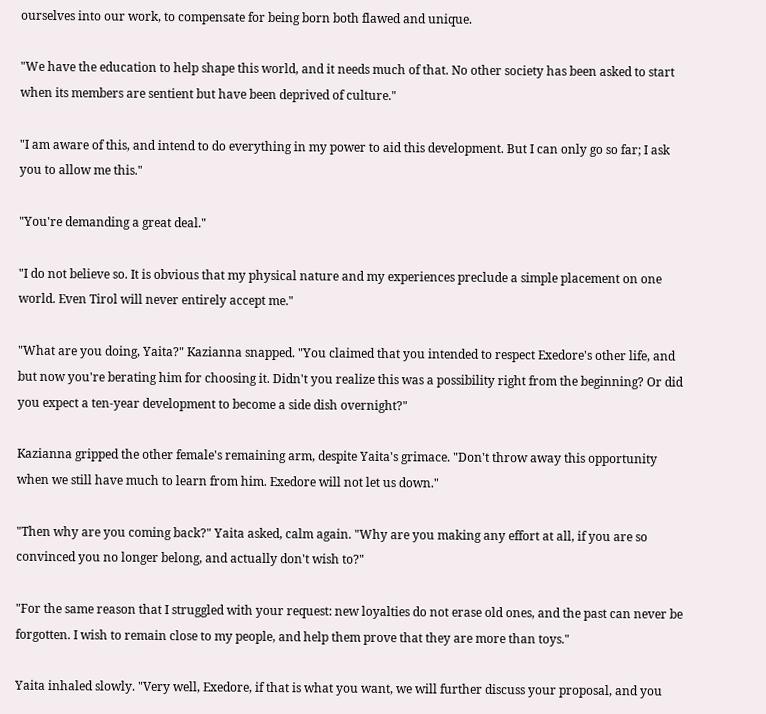ourselves into our work, to compensate for being born both flawed and unique.

"We have the education to help shape this world, and it needs much of that. No other society has been asked to start when its members are sentient but have been deprived of culture."

"I am aware of this, and intend to do everything in my power to aid this development. But I can only go so far; I ask you to allow me this."

"You're demanding a great deal."

"I do not believe so. It is obvious that my physical nature and my experiences preclude a simple placement on one world. Even Tirol will never entirely accept me."

"What are you doing, Yaita?" Kazianna snapped. "You claimed that you intended to respect Exedore's other life, and but now you're berating him for choosing it. Didn't you realize this was a possibility right from the beginning? Or did you expect a ten-year development to become a side dish overnight?"

Kazianna gripped the other female's remaining arm, despite Yaita's grimace. "Don't throw away this opportunity when we still have much to learn from him. Exedore will not let us down."

"Then why are you coming back?" Yaita asked, calm again. "Why are you making any effort at all, if you are so convinced you no longer belong, and actually don't wish to?"

"For the same reason that I struggled with your request: new loyalties do not erase old ones, and the past can never be forgotten. I wish to remain close to my people, and help them prove that they are more than toys."

Yaita inhaled slowly. "Very well, Exedore, if that is what you want, we will further discuss your proposal, and you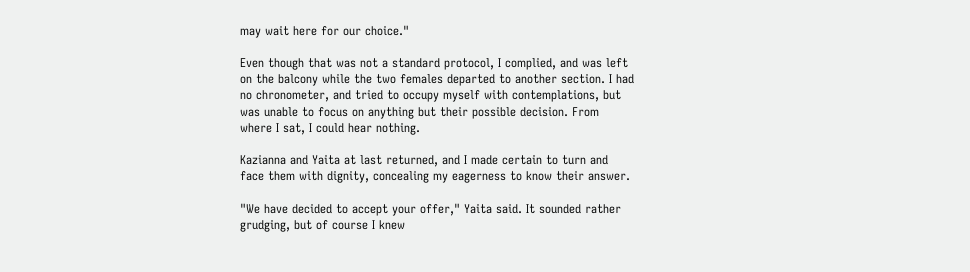may wait here for our choice."

Even though that was not a standard protocol, I complied, and was left on the balcony while the two females departed to another section. I had no chronometer, and tried to occupy myself with contemplations, but was unable to focus on anything but their possible decision. From where I sat, I could hear nothing.

Kazianna and Yaita at last returned, and I made certain to turn and face them with dignity, concealing my eagerness to know their answer.

"We have decided to accept your offer," Yaita said. It sounded rather grudging, but of course I knew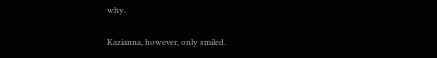why.

Kazianna, however, only smiled.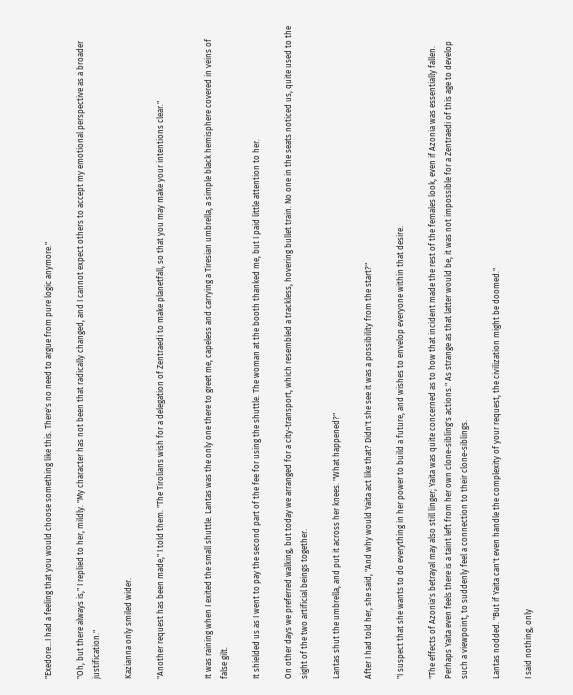"Exedore...I had a feeling that you would choose something like this. There's no need to argue from pure logic anymore."

"Oh, but there always is," I replied to her, mildly. "My character has not been that radically changed, and I cannot expect others to accept my emotional perspective as a broader justification."

Kazianna only smiled wider.

"Another request has been made," I told them. "The Tirolians wish for a delegation of Zentraedi to make planetfall, so that you may make your intentions clear."


It was raining when I exited the small shuttle. Lantas was the only one there to greet me, capeless and carrying a Tiresian umbrella, a simple black hemisphere covered in veins of false gilt.

It shielded us as I went to pay the second part of the fee for using the shuttle. The woman at the booth thanked me, but I paid little attention to her.

On other days we preferred walking, but today we arranged for a city-transport, which resembled a trackless, hovering bullet train. No one in the seats noticed us, quite used to the sight of the two artificial beings together.

Lantas shut the umbrella, and put it across her knees. "What happened?"

After I had told her, she said, "And why would Yaita act like that? Didn't she see it was a possibility from the start?"

"I suspect that she wants to do everything in her power to build a future, and wishes to envelop everyone within that desire.

"The effects of Azonia's betrayal may also still linger; Yaita was quite concerned as to how that incident made the rest of the females look, even if Azonia was essentially fallen. Perhaps Yaita even feels there is a taint left from her own clone-sibling's actions." As strange as that latter would be, it was not impossible for a Zentraedi of this age to develop such a viewpoint, to suddenly feel a connection to their clone-siblings.

Lantas nodded. "But if Yaita can't even handle the complexity of your request, the civilization might be doomed."

I said nothing, only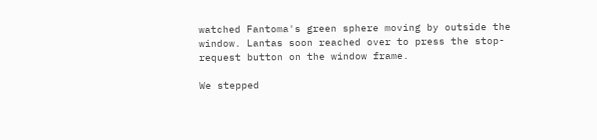watched Fantoma's green sphere moving by outside the window. Lantas soon reached over to press the stop-request button on the window frame.

We stepped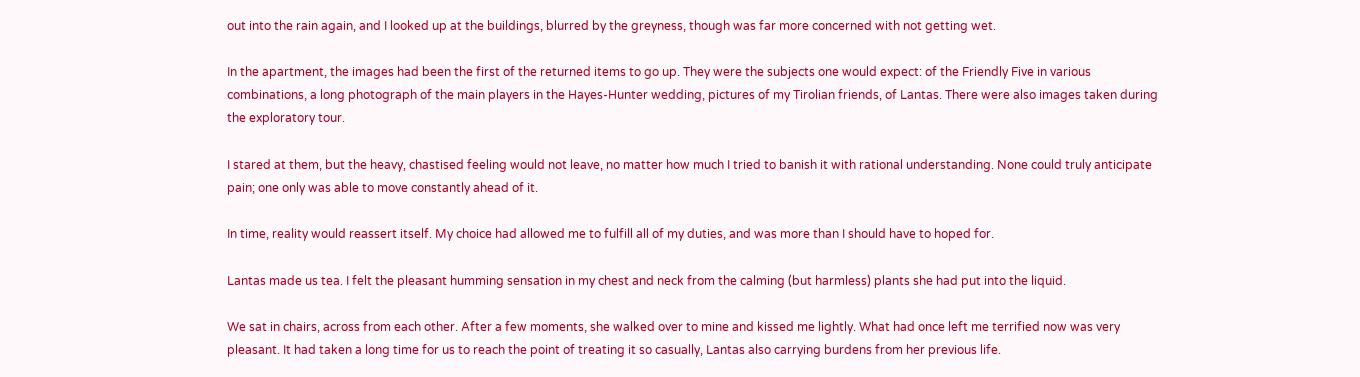out into the rain again, and I looked up at the buildings, blurred by the greyness, though was far more concerned with not getting wet.

In the apartment, the images had been the first of the returned items to go up. They were the subjects one would expect: of the Friendly Five in various combinations, a long photograph of the main players in the Hayes-Hunter wedding, pictures of my Tirolian friends, of Lantas. There were also images taken during the exploratory tour.

I stared at them, but the heavy, chastised feeling would not leave, no matter how much I tried to banish it with rational understanding. None could truly anticipate pain; one only was able to move constantly ahead of it.

In time, reality would reassert itself. My choice had allowed me to fulfill all of my duties, and was more than I should have to hoped for.

Lantas made us tea. I felt the pleasant humming sensation in my chest and neck from the calming (but harmless) plants she had put into the liquid.

We sat in chairs, across from each other. After a few moments, she walked over to mine and kissed me lightly. What had once left me terrified now was very pleasant. It had taken a long time for us to reach the point of treating it so casually, Lantas also carrying burdens from her previous life.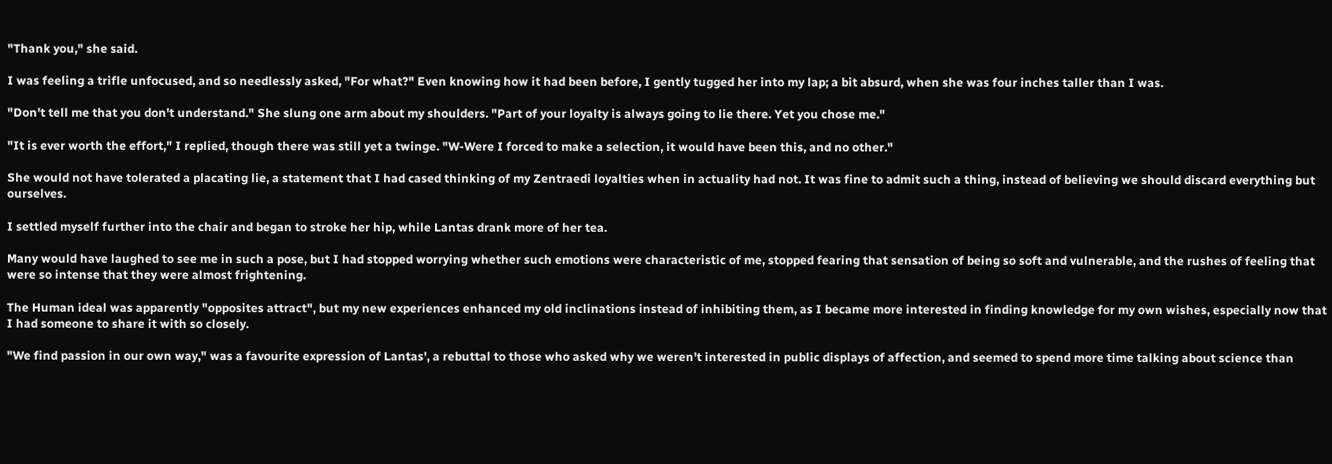"Thank you," she said.

I was feeling a trifle unfocused, and so needlessly asked, "For what?" Even knowing how it had been before, I gently tugged her into my lap; a bit absurd, when she was four inches taller than I was.

"Don't tell me that you don't understand." She slung one arm about my shoulders. "Part of your loyalty is always going to lie there. Yet you chose me."

"It is ever worth the effort," I replied, though there was still yet a twinge. "W-Were I forced to make a selection, it would have been this, and no other."

She would not have tolerated a placating lie, a statement that I had cased thinking of my Zentraedi loyalties when in actuality had not. It was fine to admit such a thing, instead of believing we should discard everything but ourselves.

I settled myself further into the chair and began to stroke her hip, while Lantas drank more of her tea.

Many would have laughed to see me in such a pose, but I had stopped worrying whether such emotions were characteristic of me, stopped fearing that sensation of being so soft and vulnerable, and the rushes of feeling that were so intense that they were almost frightening.

The Human ideal was apparently "opposites attract", but my new experiences enhanced my old inclinations instead of inhibiting them, as I became more interested in finding knowledge for my own wishes, especially now that I had someone to share it with so closely.

"We find passion in our own way," was a favourite expression of Lantas', a rebuttal to those who asked why we weren't interested in public displays of affection, and seemed to spend more time talking about science than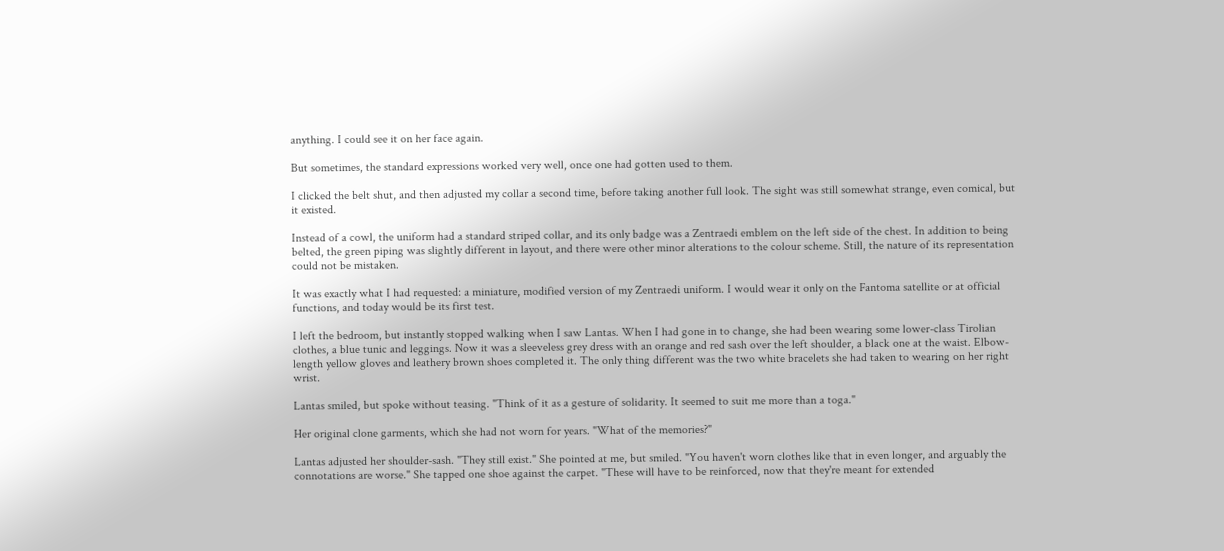anything. I could see it on her face again.

But sometimes, the standard expressions worked very well, once one had gotten used to them.

I clicked the belt shut, and then adjusted my collar a second time, before taking another full look. The sight was still somewhat strange, even comical, but it existed.

Instead of a cowl, the uniform had a standard striped collar, and its only badge was a Zentraedi emblem on the left side of the chest. In addition to being belted, the green piping was slightly different in layout, and there were other minor alterations to the colour scheme. Still, the nature of its representation could not be mistaken.

It was exactly what I had requested: a miniature, modified version of my Zentraedi uniform. I would wear it only on the Fantoma satellite or at official functions, and today would be its first test.

I left the bedroom, but instantly stopped walking when I saw Lantas. When I had gone in to change, she had been wearing some lower-class Tirolian clothes, a blue tunic and leggings. Now it was a sleeveless grey dress with an orange and red sash over the left shoulder, a black one at the waist. Elbow-length yellow gloves and leathery brown shoes completed it. The only thing different was the two white bracelets she had taken to wearing on her right wrist.

Lantas smiled, but spoke without teasing. "Think of it as a gesture of solidarity. It seemed to suit me more than a toga."

Her original clone garments, which she had not worn for years. "What of the memories?"

Lantas adjusted her shoulder-sash. "They still exist." She pointed at me, but smiled. "You haven't worn clothes like that in even longer, and arguably the connotations are worse." She tapped one shoe against the carpet. "These will have to be reinforced, now that they're meant for extended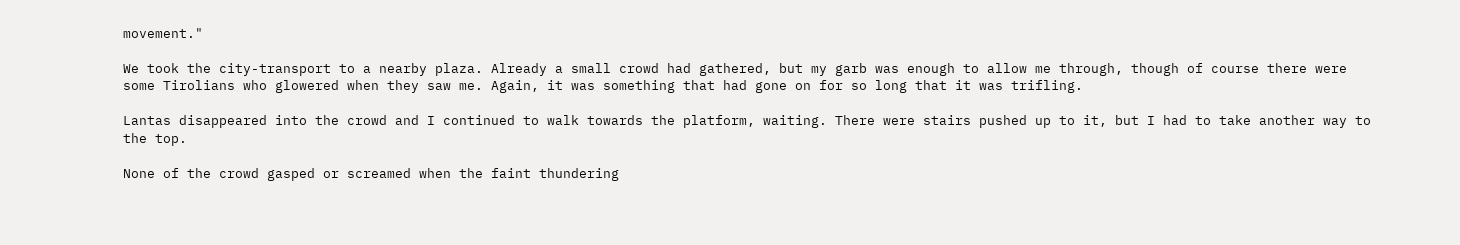movement."

We took the city-transport to a nearby plaza. Already a small crowd had gathered, but my garb was enough to allow me through, though of course there were some Tirolians who glowered when they saw me. Again, it was something that had gone on for so long that it was trifling.

Lantas disappeared into the crowd and I continued to walk towards the platform, waiting. There were stairs pushed up to it, but I had to take another way to the top.

None of the crowd gasped or screamed when the faint thundering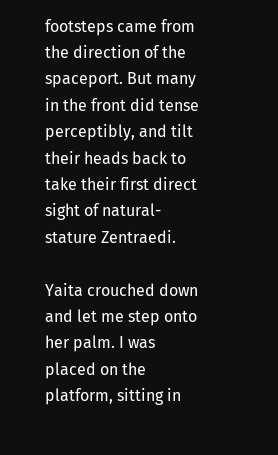footsteps came from the direction of the spaceport. But many in the front did tense perceptibly, and tilt their heads back to take their first direct sight of natural-stature Zentraedi.

Yaita crouched down and let me step onto her palm. I was placed on the platform, sitting in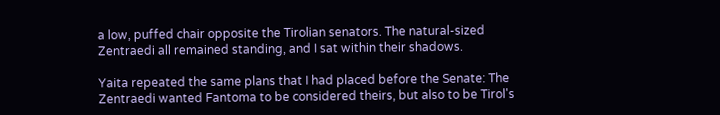a low, puffed chair opposite the Tirolian senators. The natural-sized Zentraedi all remained standing, and I sat within their shadows.

Yaita repeated the same plans that I had placed before the Senate: The Zentraedi wanted Fantoma to be considered theirs, but also to be Tirol's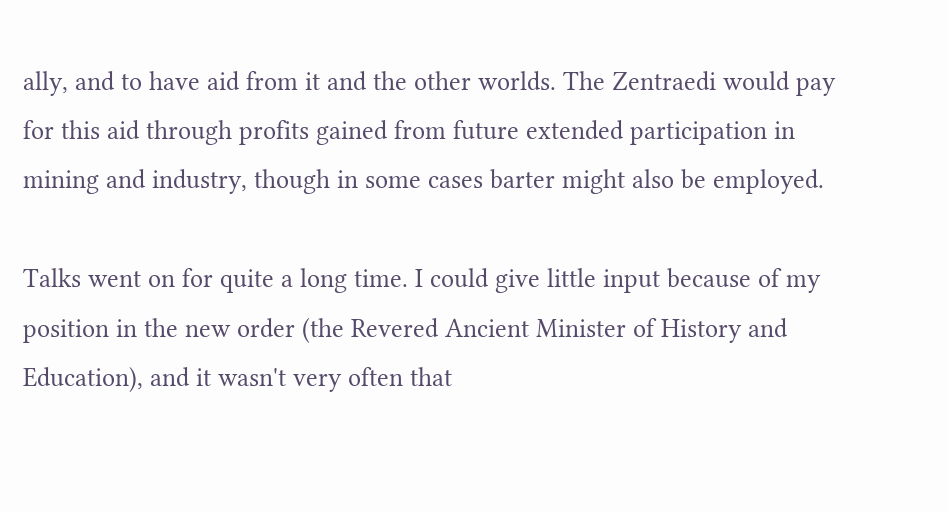ally, and to have aid from it and the other worlds. The Zentraedi would pay for this aid through profits gained from future extended participation in mining and industry, though in some cases barter might also be employed.

Talks went on for quite a long time. I could give little input because of my position in the new order (the Revered Ancient Minister of History and Education), and it wasn't very often that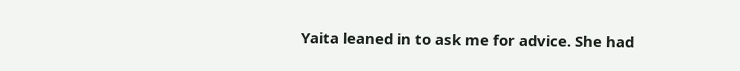Yaita leaned in to ask me for advice. She had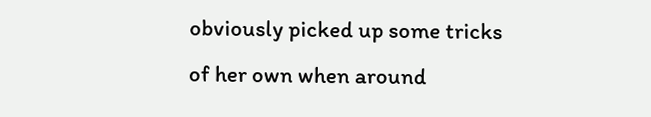obviously picked up some tricks of her own when around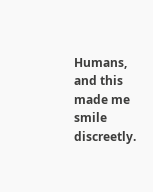Humans, and this made me smile discreetly.